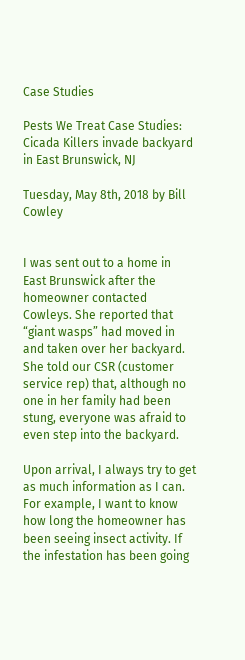Case Studies

Pests We Treat Case Studies: Cicada Killers invade backyard in East Brunswick, NJ

Tuesday, May 8th, 2018 by Bill Cowley


I was sent out to a home in East Brunswick after the homeowner contacted Cowleys. She reported that “giant wasps” had moved in and taken over her backyard. She told our CSR (customer service rep) that, although no one in her family had been stung, everyone was afraid to even step into the backyard.

Upon arrival, I always try to get as much information as I can. For example, I want to know how long the homeowner has been seeing insect activity. If the infestation has been going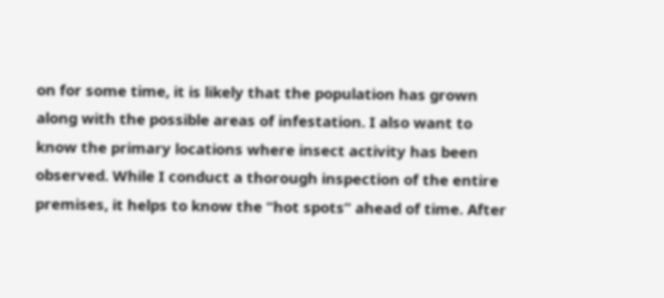on for some time, it is likely that the population has grown along with the possible areas of infestation. I also want to know the primary locations where insect activity has been observed. While I conduct a thorough inspection of the entire premises, it helps to know the “hot spots” ahead of time. After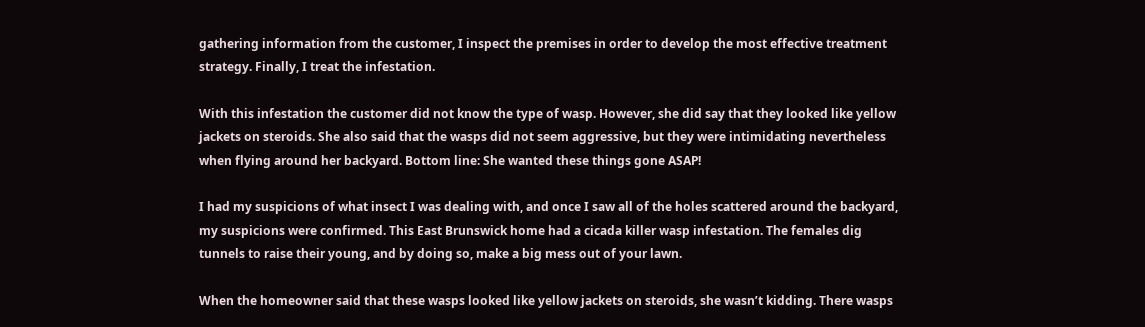gathering information from the customer, I inspect the premises in order to develop the most effective treatment strategy. Finally, I treat the infestation.

With this infestation the customer did not know the type of wasp. However, she did say that they looked like yellow jackets on steroids. She also said that the wasps did not seem aggressive, but they were intimidating nevertheless when flying around her backyard. Bottom line: She wanted these things gone ASAP!

I had my suspicions of what insect I was dealing with, and once I saw all of the holes scattered around the backyard, my suspicions were confirmed. This East Brunswick home had a cicada killer wasp infestation. The females dig tunnels to raise their young, and by doing so, make a big mess out of your lawn.

When the homeowner said that these wasps looked like yellow jackets on steroids, she wasn’t kidding. There wasps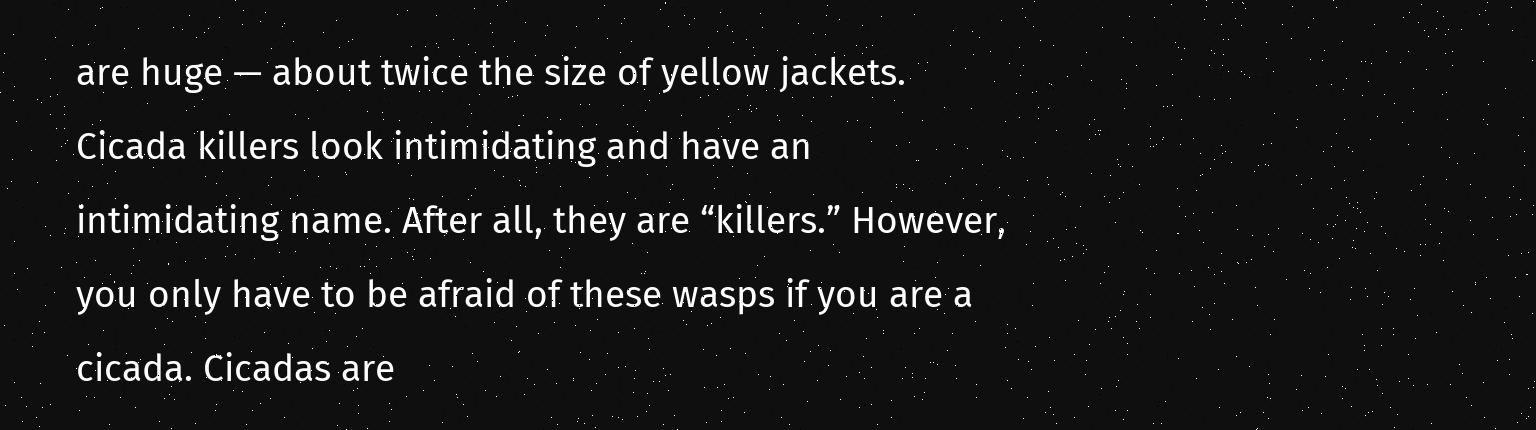are huge — about twice the size of yellow jackets. Cicada killers look intimidating and have an intimidating name. After all, they are “killers.” However, you only have to be afraid of these wasps if you are a cicada. Cicadas are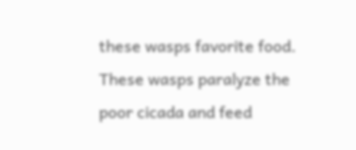these wasps favorite food. These wasps paralyze the poor cicada and feed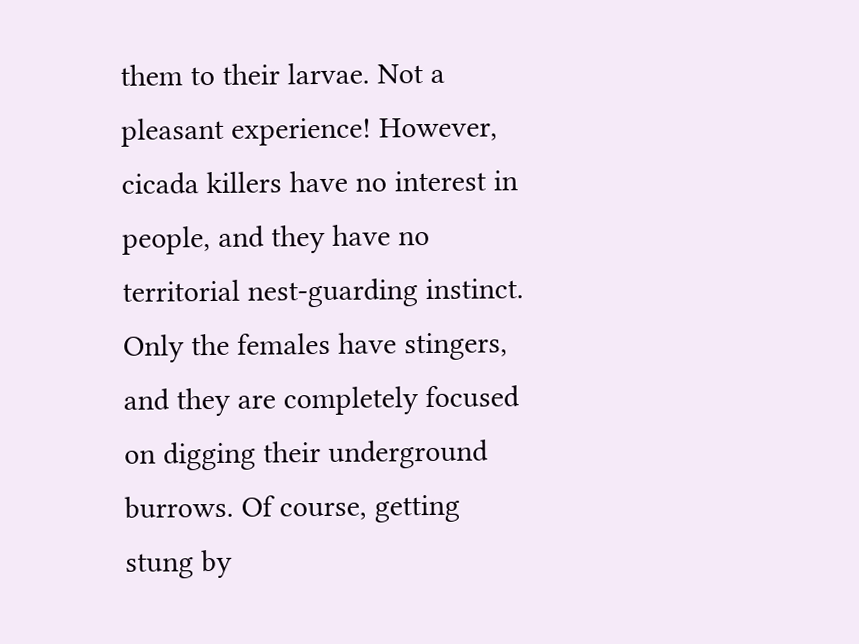them to their larvae. Not a pleasant experience! However, cicada killers have no interest in people, and they have no territorial nest-guarding instinct. Only the females have stingers, and they are completely focused on digging their underground burrows. Of course, getting stung by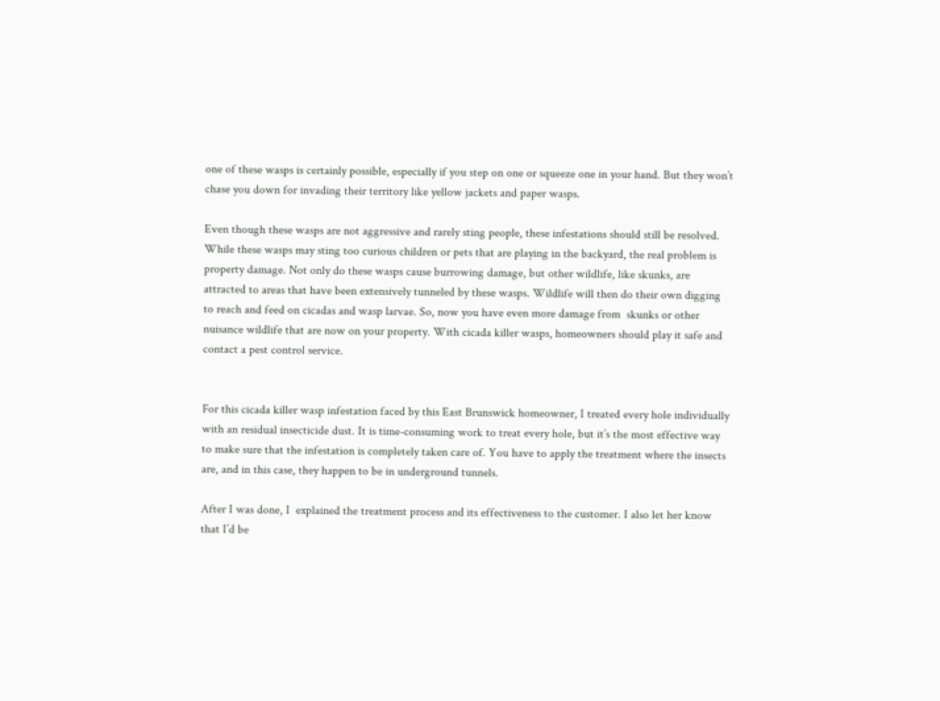one of these wasps is certainly possible, especially if you step on one or squeeze one in your hand. But they won’t chase you down for invading their territory like yellow jackets and paper wasps.

Even though these wasps are not aggressive and rarely sting people, these infestations should still be resolved. While these wasps may sting too curious children or pets that are playing in the backyard, the real problem is property damage. Not only do these wasps cause burrowing damage, but other wildlife, like skunks, are attracted to areas that have been extensively tunneled by these wasps. Wildlife will then do their own digging to reach and feed on cicadas and wasp larvae. So, now you have even more damage from  skunks or other nuisance wildlife that are now on your property. With cicada killer wasps, homeowners should play it safe and contact a pest control service.


For this cicada killer wasp infestation faced by this East Brunswick homeowner, I treated every hole individually with an residual insecticide dust. It is time-consuming work to treat every hole, but it’s the most effective way to make sure that the infestation is completely taken care of. You have to apply the treatment where the insects are, and in this case, they happen to be in underground tunnels.

After I was done, I  explained the treatment process and its effectiveness to the customer. I also let her know that I’d be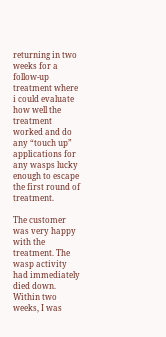returning in two weeks for a follow-up treatment where i could evaluate how well the treatment worked and do any “touch up” applications for any wasps lucky enough to escape the first round of treatment.

The customer was very happy with the treatment. The wasp activity had immediately died down. Within two weeks, I was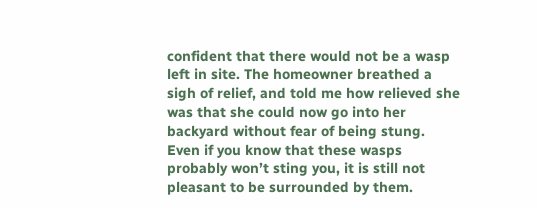confident that there would not be a wasp left in site. The homeowner breathed a sigh of relief, and told me how relieved she was that she could now go into her backyard without fear of being stung. Even if you know that these wasps probably won’t sting you, it is still not pleasant to be surrounded by them.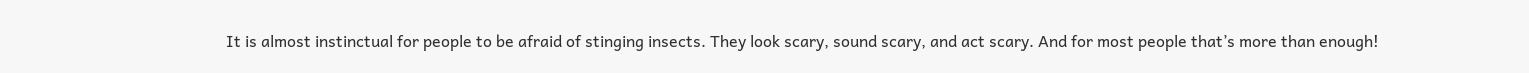It is almost instinctual for people to be afraid of stinging insects. They look scary, sound scary, and act scary. And for most people that’s more than enough!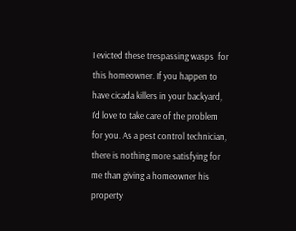I evicted these trespassing wasps  for this homeowner. If you happen to have cicada killers in your backyard, I’d love to take care of the problem for you. As a pest control technician, there is nothing more satisfying for me than giving a homeowner his property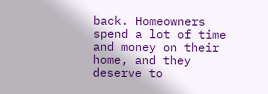back. Homeowners spend a lot of time and money on their home, and they deserve to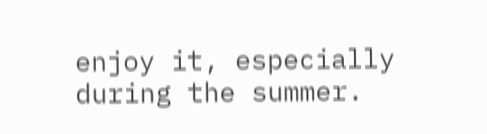enjoy it, especially during the summer.